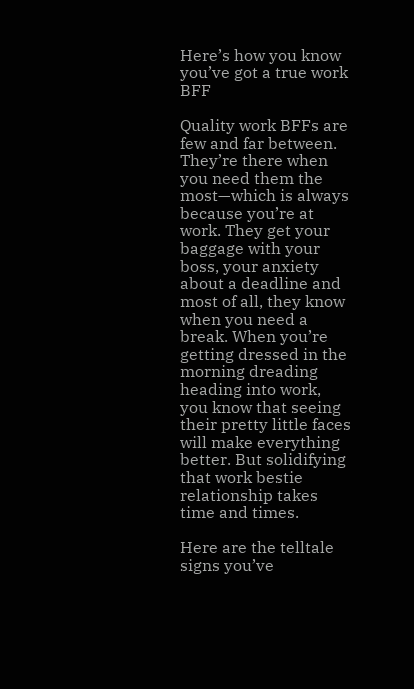Here’s how you know you’ve got a true work BFF

Quality work BFFs are few and far between. They’re there when you need them the most—which is always because you’re at work. They get your baggage with your boss, your anxiety about a deadline and most of all, they know when you need a break. When you’re getting dressed in the morning dreading heading into work, you know that seeing their pretty little faces will make everything better. But solidifying that work bestie relationship takes time and times.

Here are the telltale signs you’ve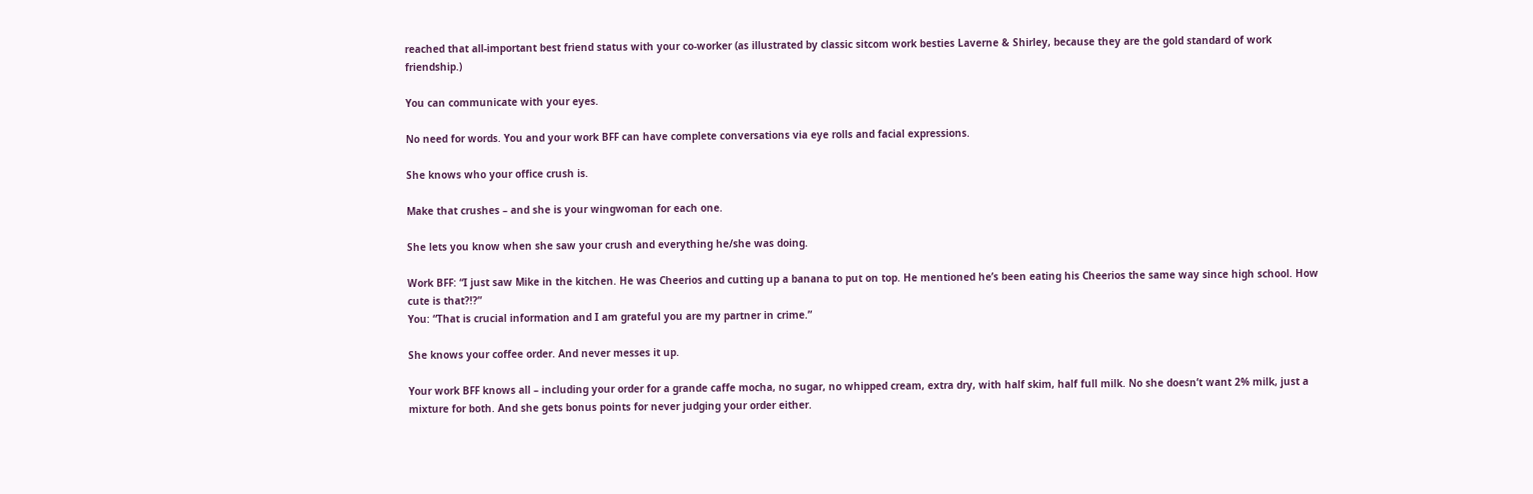reached that all-important best friend status with your co-worker (as illustrated by classic sitcom work besties Laverne & Shirley, because they are the gold standard of work friendship.)

You can communicate with your eyes.

No need for words. You and your work BFF can have complete conversations via eye rolls and facial expressions.

She knows who your office crush is.

Make that crushes – and she is your wingwoman for each one.

She lets you know when she saw your crush and everything he/she was doing.

Work BFF: “I just saw Mike in the kitchen. He was Cheerios and cutting up a banana to put on top. He mentioned he’s been eating his Cheerios the same way since high school. How cute is that?!?”
You: “That is crucial information and I am grateful you are my partner in crime.”

She knows your coffee order. And never messes it up.

Your work BFF knows all – including your order for a grande caffe mocha, no sugar, no whipped cream, extra dry, with half skim, half full milk. No she doesn’t want 2% milk, just a mixture for both. And she gets bonus points for never judging your order either.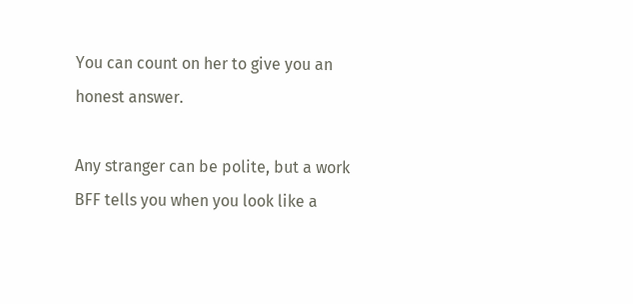You can count on her to give you an honest answer.

Any stranger can be polite, but a work BFF tells you when you look like a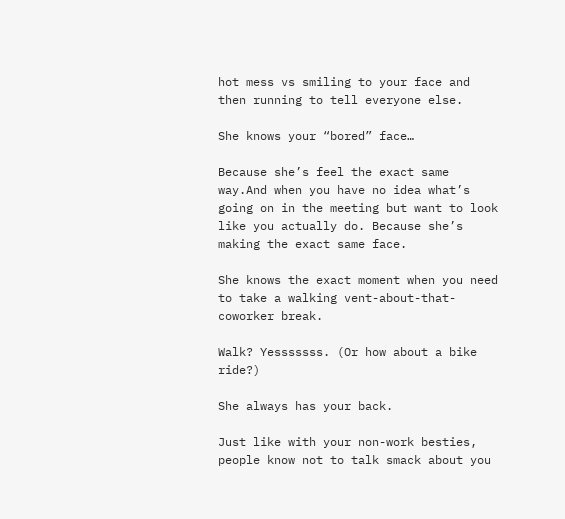hot mess vs smiling to your face and then running to tell everyone else.

She knows your “bored” face…

Because she’s feel the exact same way.And when you have no idea what’s going on in the meeting but want to look like you actually do. Because she’s making the exact same face.

She knows the exact moment when you need to take a walking vent-about-that-coworker break.

Walk? Yesssssss. (Or how about a bike ride?)

She always has your back.

Just like with your non-work besties, people know not to talk smack about you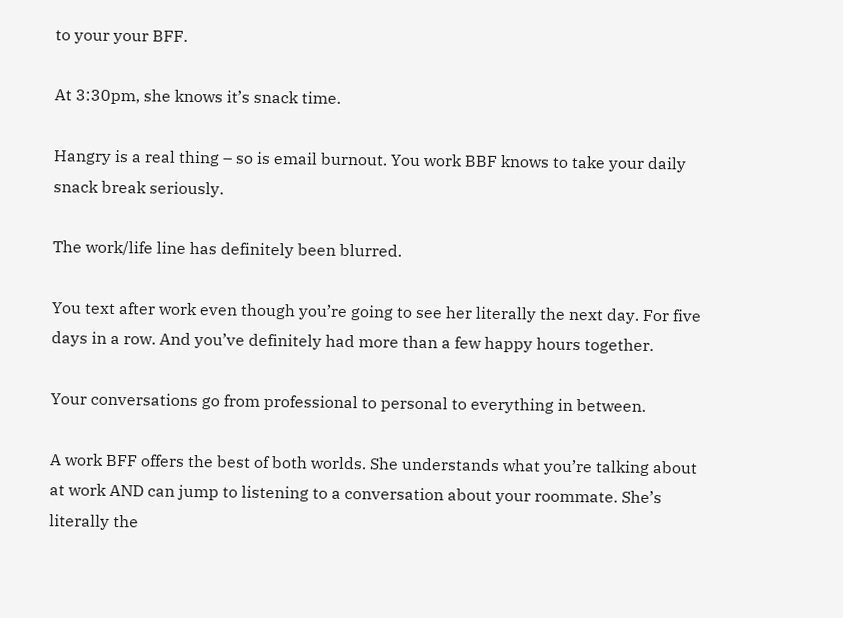to your your BFF.

At 3:30pm, she knows it’s snack time.

Hangry is a real thing – so is email burnout. You work BBF knows to take your daily snack break seriously.

The work/life line has definitely been blurred.

You text after work even though you’re going to see her literally the next day. For five days in a row. And you’ve definitely had more than a few happy hours together.

Your conversations go from professional to personal to everything in between.

A work BFF offers the best of both worlds. She understands what you’re talking about at work AND can jump to listening to a conversation about your roommate. She’s literally the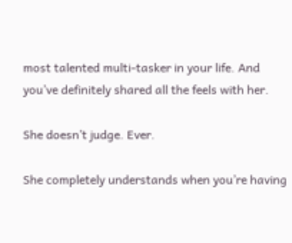most talented multi-tasker in your life. And you’ve definitely shared all the feels with her.

She doesn’t judge. Ever.

She completely understands when you’re having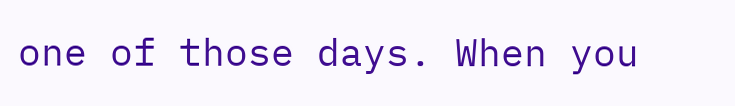one of those days. When you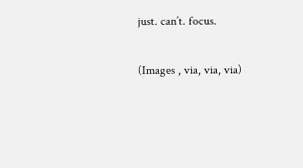just. can’t. focus.

(Images , via, via, via)